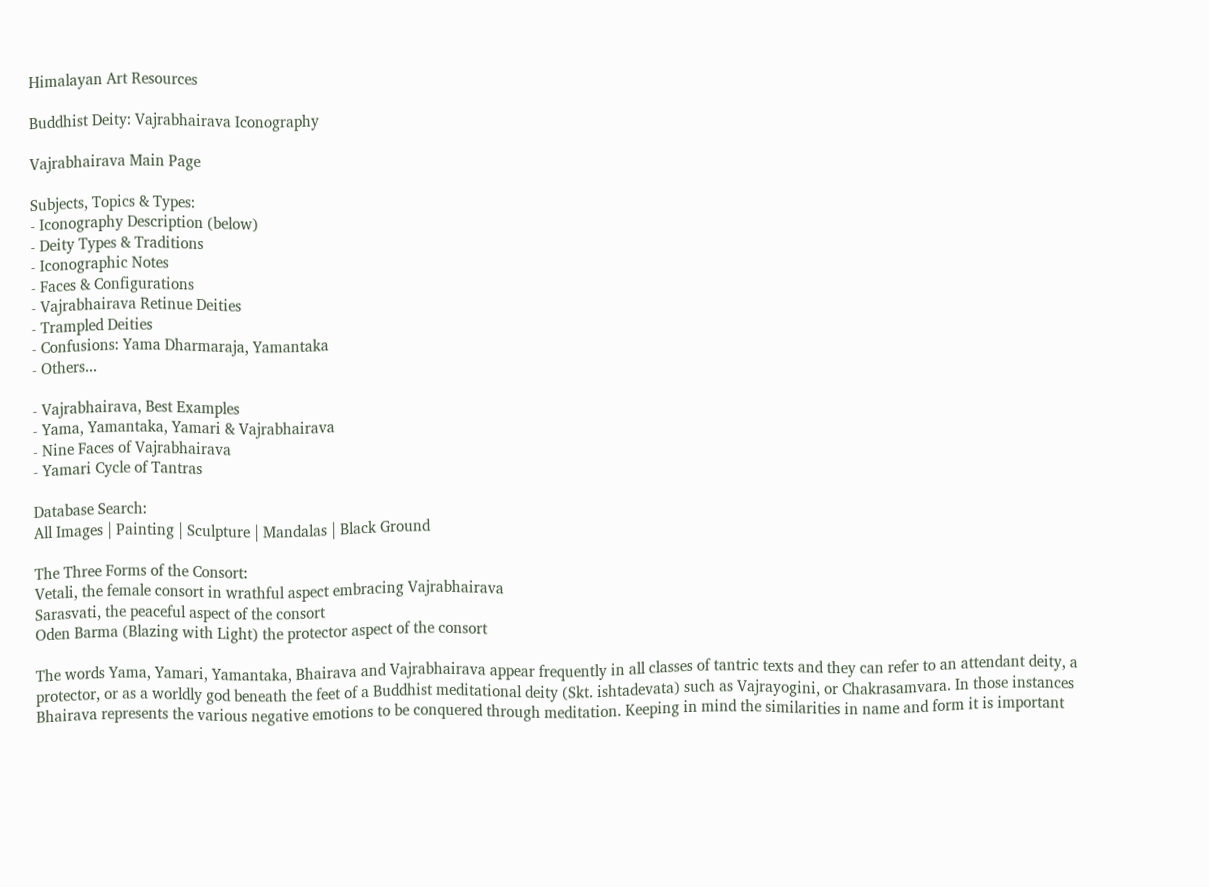Himalayan Art Resources

Buddhist Deity: Vajrabhairava Iconography

Vajrabhairava Main Page

Subjects, Topics & Types:
- Iconography Description (below)
- Deity Types & Traditions
- Iconographic Notes
- Faces & Configurations
- Vajrabhairava Retinue Deities
- Trampled Deities
- Confusions: Yama Dharmaraja, Yamantaka
- Others...

- Vajrabhairava, Best Examples
- Yama, Yamantaka, Yamari & Vajrabhairava
- Nine Faces of Vajrabhairava
- Yamari Cycle of Tantras

Database Search:
All Images | Painting | Sculpture | Mandalas | Black Ground

The Three Forms of the Consort:
Vetali, the female consort in wrathful aspect embracing Vajrabhairava
Sarasvati, the peaceful aspect of the consort
Oden Barma (Blazing with Light) the protector aspect of the consort

The words Yama, Yamari, Yamantaka, Bhairava and Vajrabhairava appear frequently in all classes of tantric texts and they can refer to an attendant deity, a protector, or as a worldly god beneath the feet of a Buddhist meditational deity (Skt. ishtadevata) such as Vajrayogini, or Chakrasamvara. In those instances Bhairava represents the various negative emotions to be conquered through meditation. Keeping in mind the similarities in name and form it is important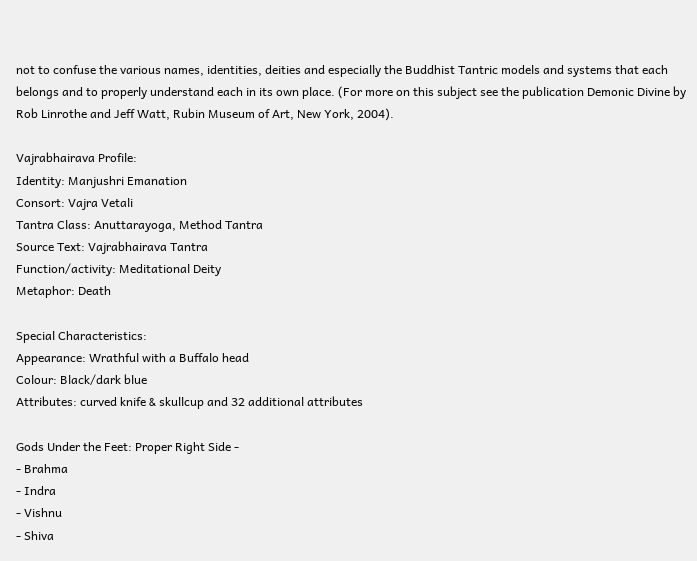not to confuse the various names, identities, deities and especially the Buddhist Tantric models and systems that each belongs and to properly understand each in its own place. (For more on this subject see the publication Demonic Divine by Rob Linrothe and Jeff Watt, Rubin Museum of Art, New York, 2004).

Vajrabhairava Profile:
Identity: Manjushri Emanation
Consort: Vajra Vetali
Tantra Class: Anuttarayoga, Method Tantra
Source Text: Vajrabhairava Tantra
Function/activity: Meditational Deity
Metaphor: Death

Special Characteristics:
Appearance: Wrathful with a Buffalo head
Colour: Black/dark blue
Attributes: curved knife & skullcup and 32 additional attributes

Gods Under the Feet: Proper Right Side -
- Brahma
- Indra
- Vishnu
- Shiva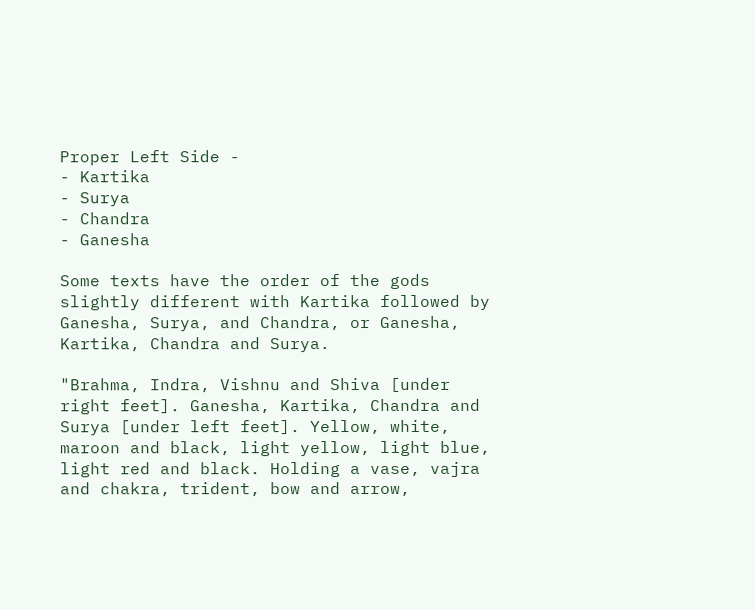Proper Left Side -
- Kartika
- Surya
- Chandra
- Ganesha

Some texts have the order of the gods slightly different with Kartika followed by Ganesha, Surya, and Chandra, or Ganesha, Kartika, Chandra and Surya.

"Brahma, Indra, Vishnu and Shiva [under right feet]. Ganesha, Kartika, Chandra and Surya [under left feet]. Yellow, white, maroon and black, light yellow, light blue, light red and black. Holding a vase, vajra and chakra, trident, bow and arrow,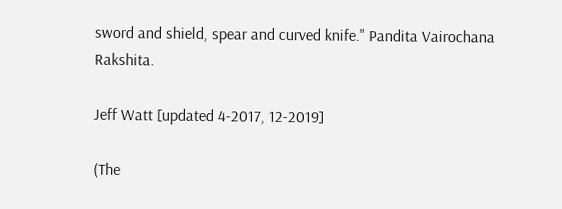sword and shield, spear and curved knife." Pandita Vairochana Rakshita.

Jeff Watt [updated 4-2017, 12-2019]

(The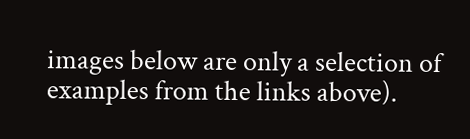images below are only a selection of examples from the links above).